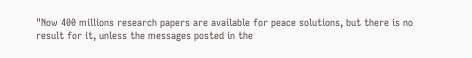"Now 400 millions research papers are available for peace solutions, but there is no result for it, unless the messages posted in the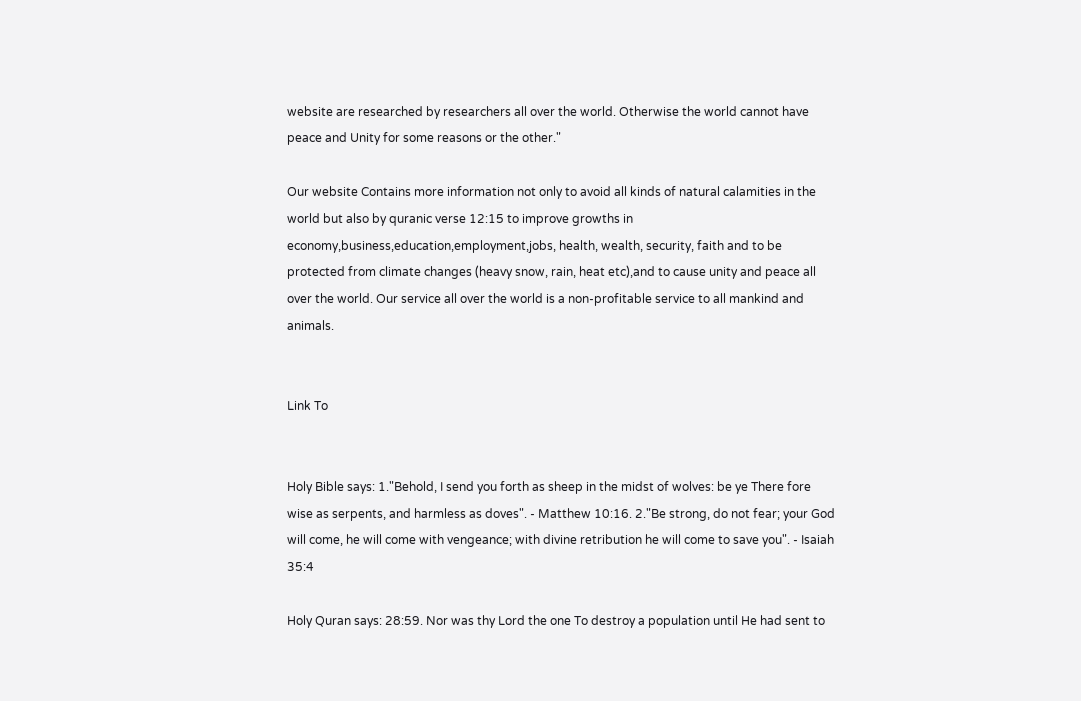website are researched by researchers all over the world. Otherwise the world cannot have peace and Unity for some reasons or the other."

Our website Contains more information not only to avoid all kinds of natural calamities in the world but also by quranic verse 12:15 to improve growths in economy,business,education,employment,jobs, health, wealth, security, faith and to be protected from climate changes (heavy snow, rain, heat etc),and to cause unity and peace all over the world. Our service all over the world is a non-profitable service to all mankind and animals.


Link To


Holy Bible says: 1."Behold, I send you forth as sheep in the midst of wolves: be ye There fore wise as serpents, and harmless as doves". - Matthew 10:16. 2."Be strong, do not fear; your God will come, he will come with vengeance; with divine retribution he will come to save you". - Isaiah 35:4

Holy Quran says: 28:59. Nor was thy Lord the one To destroy a population until He had sent to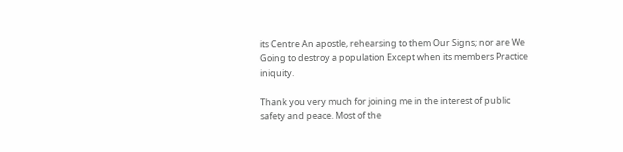its Centre An apostle, rehearsing to them Our Signs; nor are We Going to destroy a population Except when its members Practice iniquity.

Thank you very much for joining me in the interest of public safety and peace. Most of the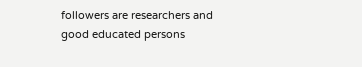followers are researchers and good educated persons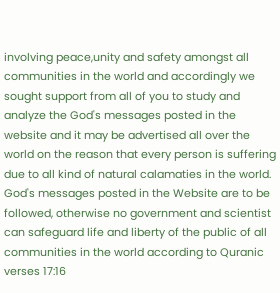involving peace,unity and safety amongst all communities in the world and accordingly we sought support from all of you to study and analyze the God's messages posted in the website and it may be advertised all over the world on the reason that every person is suffering due to all kind of natural calamaties in the world. God's messages posted in the Website are to be followed, otherwise no government and scientist can safeguard life and liberty of the public of all communities in the world according to Quranic verses 17:16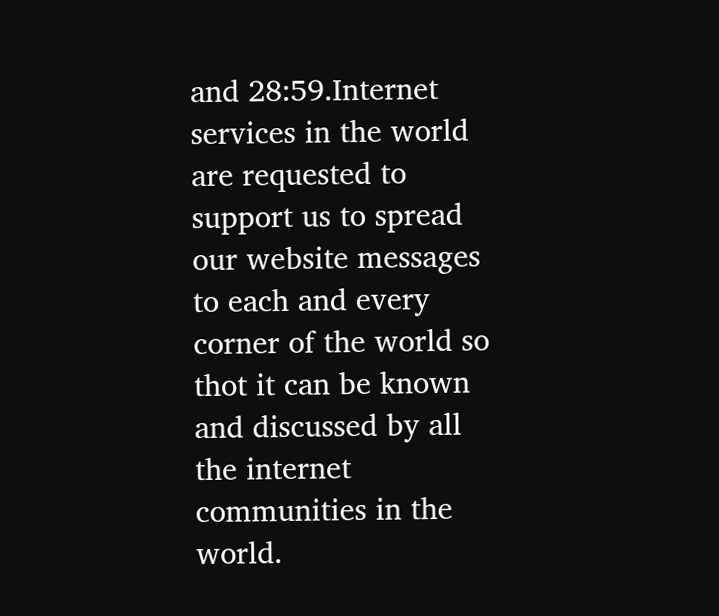and 28:59.Internet services in the world are requested to support us to spread our website messages to each and every corner of the world so thot it can be known and discussed by all the internet communities in the world.